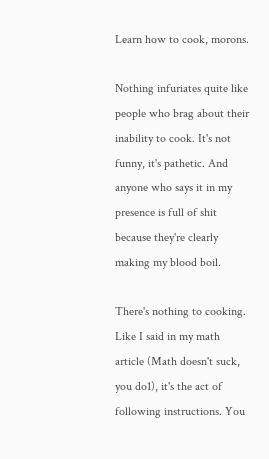Learn how to cook, morons.

Nothing infuriates quite like people who brag about their inability to cook. It's not funny, it's pathetic. And anyone who says it in my presence is full of shit because they're clearly making my blood boil.

There's nothing to cooking. Like I said in my math article (Math doesn't suck, you do1), it's the act of following instructions. You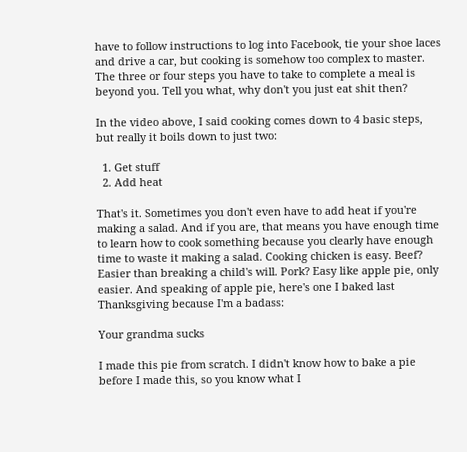have to follow instructions to log into Facebook, tie your shoe laces and drive a car, but cooking is somehow too complex to master. The three or four steps you have to take to complete a meal is beyond you. Tell you what, why don't you just eat shit then?

In the video above, I said cooking comes down to 4 basic steps, but really it boils down to just two:

  1. Get stuff
  2. Add heat

That's it. Sometimes you don't even have to add heat if you're making a salad. And if you are, that means you have enough time to learn how to cook something because you clearly have enough time to waste it making a salad. Cooking chicken is easy. Beef? Easier than breaking a child's will. Pork? Easy like apple pie, only easier. And speaking of apple pie, here's one I baked last Thanksgiving because I'm a badass:

Your grandma sucks

I made this pie from scratch. I didn't know how to bake a pie before I made this, so you know what I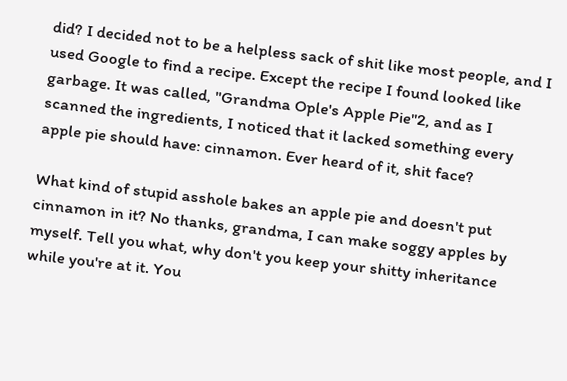did? I decided not to be a helpless sack of shit like most people, and I used Google to find a recipe. Except the recipe I found looked like garbage. It was called, "Grandma Ople's Apple Pie"2, and as I scanned the ingredients, I noticed that it lacked something every apple pie should have: cinnamon. Ever heard of it, shit face?

What kind of stupid asshole bakes an apple pie and doesn't put cinnamon in it? No thanks, grandma, I can make soggy apples by myself. Tell you what, why don't you keep your shitty inheritance while you're at it. You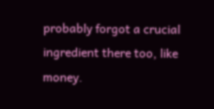probably forgot a crucial ingredient there too, like money.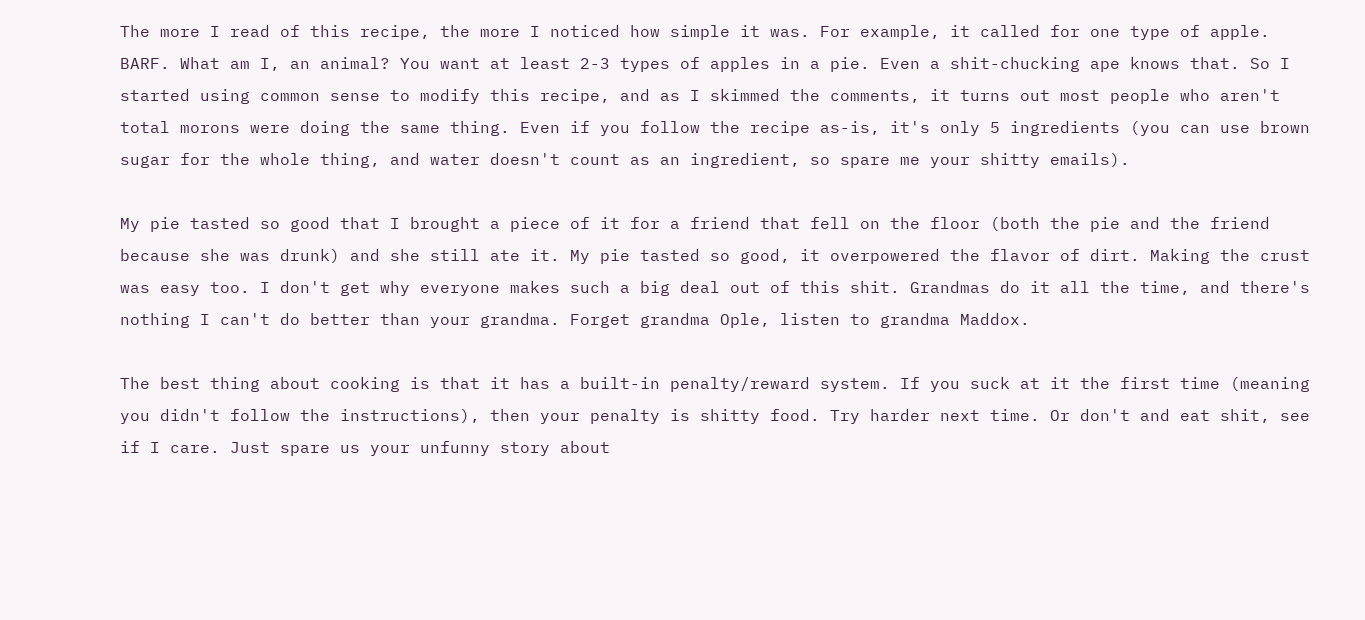The more I read of this recipe, the more I noticed how simple it was. For example, it called for one type of apple. BARF. What am I, an animal? You want at least 2-3 types of apples in a pie. Even a shit-chucking ape knows that. So I started using common sense to modify this recipe, and as I skimmed the comments, it turns out most people who aren't total morons were doing the same thing. Even if you follow the recipe as-is, it's only 5 ingredients (you can use brown sugar for the whole thing, and water doesn't count as an ingredient, so spare me your shitty emails).

My pie tasted so good that I brought a piece of it for a friend that fell on the floor (both the pie and the friend because she was drunk) and she still ate it. My pie tasted so good, it overpowered the flavor of dirt. Making the crust was easy too. I don't get why everyone makes such a big deal out of this shit. Grandmas do it all the time, and there's nothing I can't do better than your grandma. Forget grandma Ople, listen to grandma Maddox.

The best thing about cooking is that it has a built-in penalty/reward system. If you suck at it the first time (meaning you didn't follow the instructions), then your penalty is shitty food. Try harder next time. Or don't and eat shit, see if I care. Just spare us your unfunny story about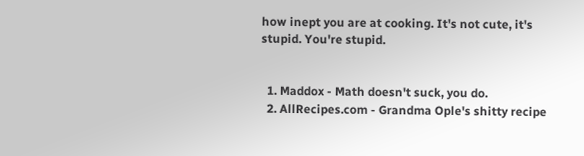how inept you are at cooking. It's not cute, it's stupid. You're stupid.


  1. Maddox - Math doesn't suck, you do.
  2. AllRecipes.com - Grandma Ople's shitty recipe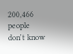200,466 people don't know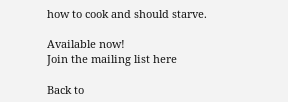how to cook and should starve.

Available now!
Join the mailing list here

Back to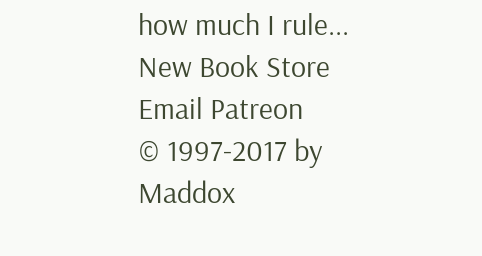how much I rule... New Book Store Email Patreon
© 1997-2017 by Maddox